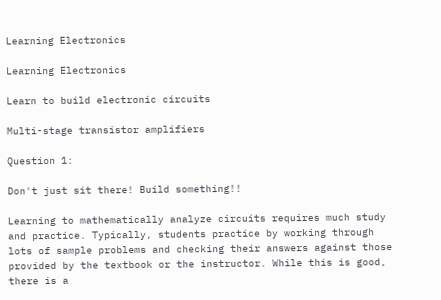Learning Electronics

Learning Electronics

Learn to build electronic circuits

Multi-stage transistor amplifiers

Question 1:

Don't just sit there! Build something!!

Learning to mathematically analyze circuits requires much study and practice. Typically, students practice by working through lots of sample problems and checking their answers against those provided by the textbook or the instructor. While this is good, there is a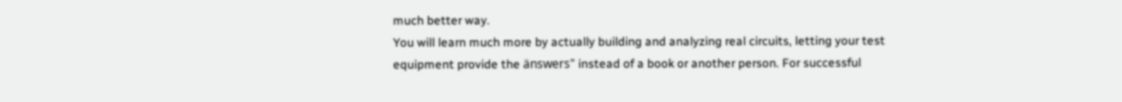much better way.
You will learn much more by actually building and analyzing real circuits, letting your test equipment provide the änswers" instead of a book or another person. For successful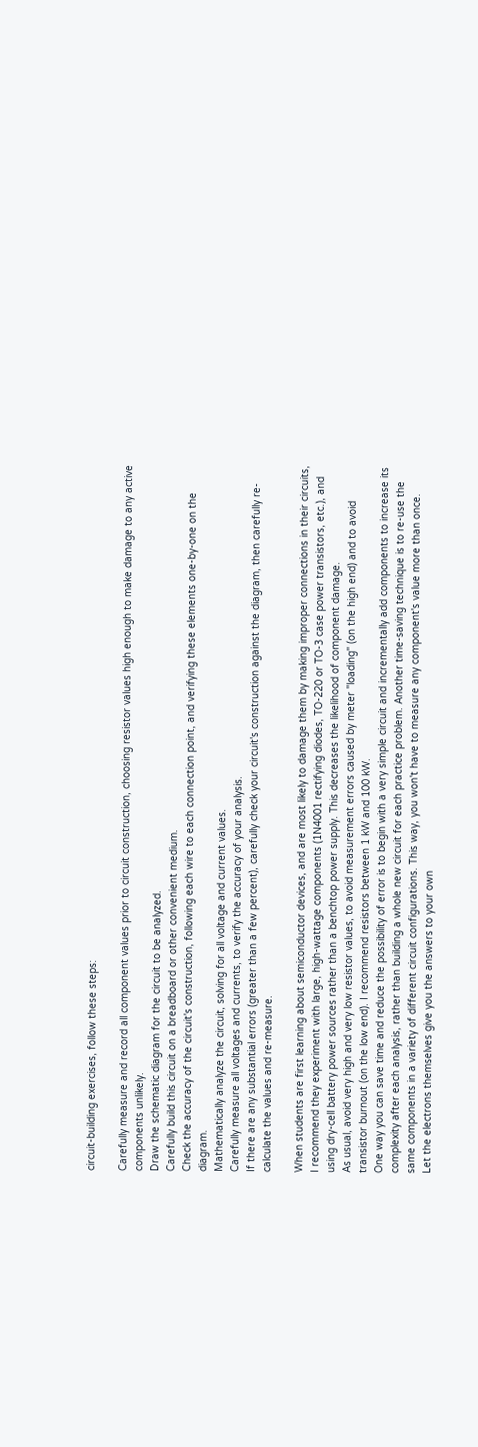circuit-building exercises, follow these steps:

Carefully measure and record all component values prior to circuit construction, choosing resistor values high enough to make damage to any active components unlikely.
Draw the schematic diagram for the circuit to be analyzed.
Carefully build this circuit on a breadboard or other convenient medium.
Check the accuracy of the circuit's construction, following each wire to each connection point, and verifying these elements one-by-one on the diagram.
Mathematically analyze the circuit, solving for all voltage and current values.
Carefully measure all voltages and currents, to verify the accuracy of your analysis.
If there are any substantial errors (greater than a few percent), carefully check your circuit's construction against the diagram, then carefully re-calculate the values and re-measure.

When students are first learning about semiconductor devices, and are most likely to damage them by making improper connections in their circuits, I recommend they experiment with large, high-wattage components (1N4001 rectifying diodes, TO-220 or TO-3 case power transistors, etc.), and using dry-cell battery power sources rather than a benchtop power supply. This decreases the likelihood of component damage.
As usual, avoid very high and very low resistor values, to avoid measurement errors caused by meter "loading" (on the high end) and to avoid transistor burnout (on the low end). I recommend resistors between 1 kW and 100 kW.
One way you can save time and reduce the possibility of error is to begin with a very simple circuit and incrementally add components to increase its complexity after each analysis, rather than building a whole new circuit for each practice problem. Another time-saving technique is to re-use the same components in a variety of different circuit configurations. This way, you won't have to measure any component's value more than once.
Let the electrons themselves give you the answers to your own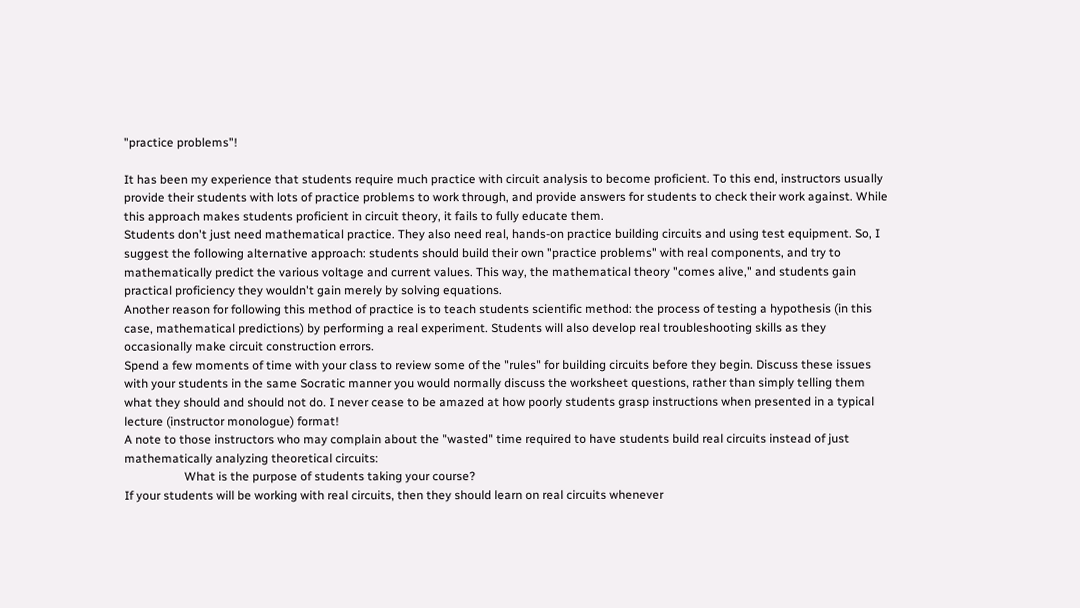"practice problems"!

It has been my experience that students require much practice with circuit analysis to become proficient. To this end, instructors usually provide their students with lots of practice problems to work through, and provide answers for students to check their work against. While this approach makes students proficient in circuit theory, it fails to fully educate them.
Students don't just need mathematical practice. They also need real, hands-on practice building circuits and using test equipment. So, I suggest the following alternative approach: students should build their own "practice problems" with real components, and try to mathematically predict the various voltage and current values. This way, the mathematical theory "comes alive," and students gain practical proficiency they wouldn't gain merely by solving equations.
Another reason for following this method of practice is to teach students scientific method: the process of testing a hypothesis (in this case, mathematical predictions) by performing a real experiment. Students will also develop real troubleshooting skills as they occasionally make circuit construction errors.
Spend a few moments of time with your class to review some of the "rules" for building circuits before they begin. Discuss these issues with your students in the same Socratic manner you would normally discuss the worksheet questions, rather than simply telling them what they should and should not do. I never cease to be amazed at how poorly students grasp instructions when presented in a typical lecture (instructor monologue) format!
A note to those instructors who may complain about the "wasted" time required to have students build real circuits instead of just mathematically analyzing theoretical circuits:
                    What is the purpose of students taking your course?
If your students will be working with real circuits, then they should learn on real circuits whenever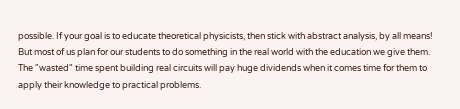possible. If your goal is to educate theoretical physicists, then stick with abstract analysis, by all means! But most of us plan for our students to do something in the real world with the education we give them. The "wasted" time spent building real circuits will pay huge dividends when it comes time for them to apply their knowledge to practical problems.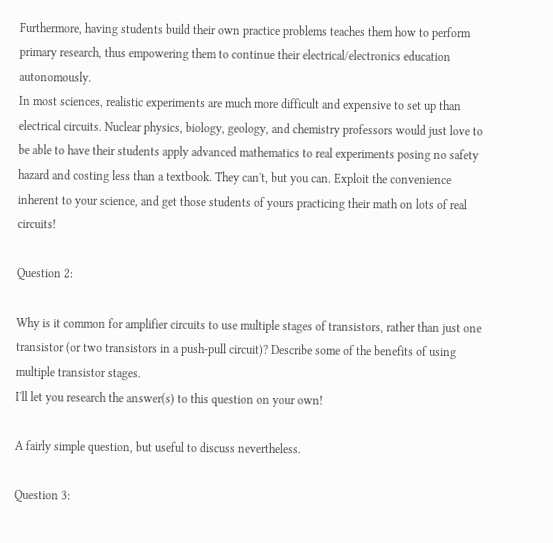Furthermore, having students build their own practice problems teaches them how to perform primary research, thus empowering them to continue their electrical/electronics education autonomously.
In most sciences, realistic experiments are much more difficult and expensive to set up than electrical circuits. Nuclear physics, biology, geology, and chemistry professors would just love to be able to have their students apply advanced mathematics to real experiments posing no safety hazard and costing less than a textbook. They can't, but you can. Exploit the convenience inherent to your science, and get those students of yours practicing their math on lots of real circuits!

Question 2:

Why is it common for amplifier circuits to use multiple stages of transistors, rather than just one transistor (or two transistors in a push-pull circuit)? Describe some of the benefits of using multiple transistor stages.
I'll let you research the answer(s) to this question on your own!

A fairly simple question, but useful to discuss nevertheless.

Question 3: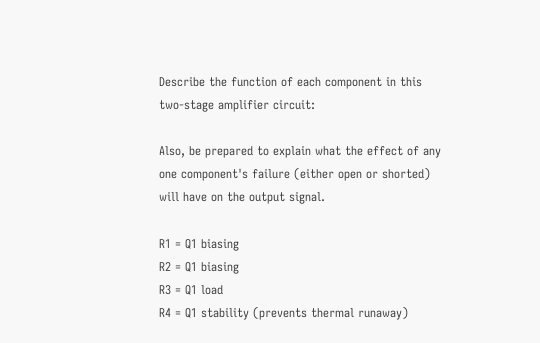Describe the function of each component in this two-stage amplifier circuit:

Also, be prepared to explain what the effect of any one component's failure (either open or shorted) will have on the output signal.

R1 = Q1 biasing
R2 = Q1 biasing
R3 = Q1 load
R4 = Q1 stability (prevents thermal runaway)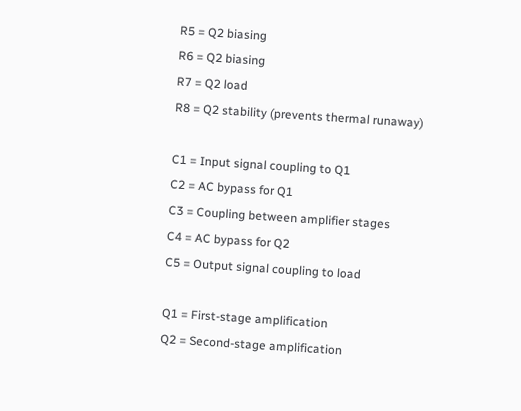R5 = Q2 biasing
R6 = Q2 biasing
R7 = Q2 load
R8 = Q2 stability (prevents thermal runaway)

C1 = Input signal coupling to Q1
C2 = AC bypass for Q1
C3 = Coupling between amplifier stages
C4 = AC bypass for Q2
C5 = Output signal coupling to load

Q1 = First-stage amplification
Q2 = Second-stage amplification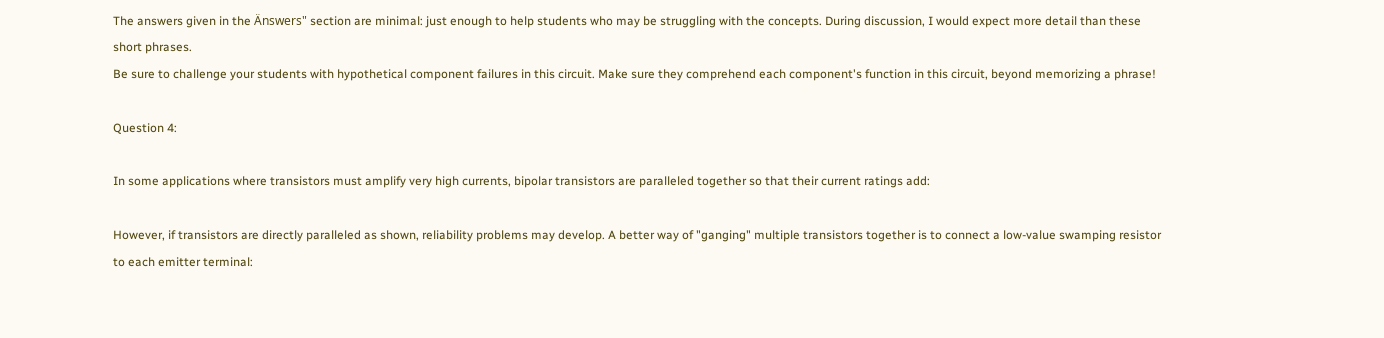The answers given in the Änswers" section are minimal: just enough to help students who may be struggling with the concepts. During discussion, I would expect more detail than these short phrases.
Be sure to challenge your students with hypothetical component failures in this circuit. Make sure they comprehend each component's function in this circuit, beyond memorizing a phrase!

Question 4:

In some applications where transistors must amplify very high currents, bipolar transistors are paralleled together so that their current ratings add:

However, if transistors are directly paralleled as shown, reliability problems may develop. A better way of "ganging" multiple transistors together is to connect a low-value swamping resistor to each emitter terminal: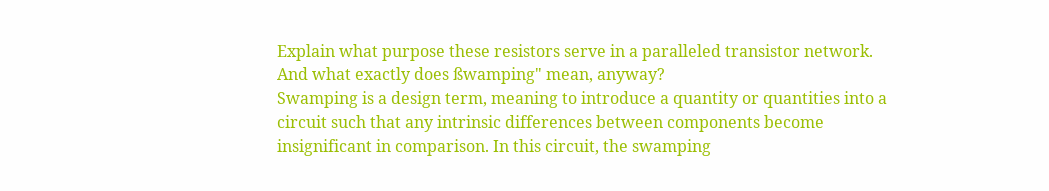Explain what purpose these resistors serve in a paralleled transistor network. And what exactly does ßwamping" mean, anyway?
Swamping is a design term, meaning to introduce a quantity or quantities into a circuit such that any intrinsic differences between components become insignificant in comparison. In this circuit, the swamping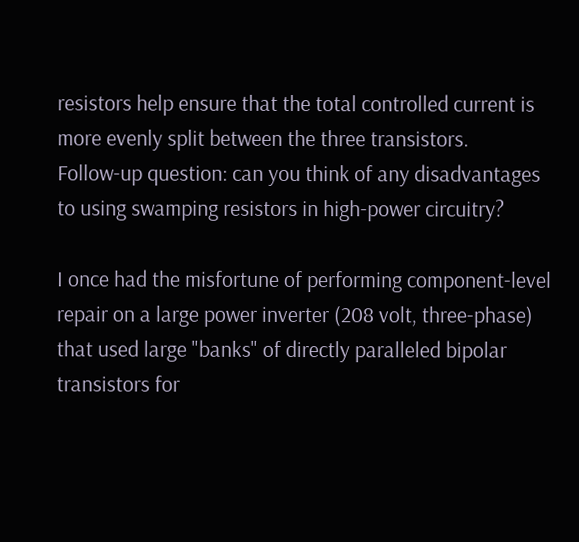resistors help ensure that the total controlled current is more evenly split between the three transistors.
Follow-up question: can you think of any disadvantages to using swamping resistors in high-power circuitry?

I once had the misfortune of performing component-level repair on a large power inverter (208 volt, three-phase) that used large "banks" of directly paralleled bipolar transistors for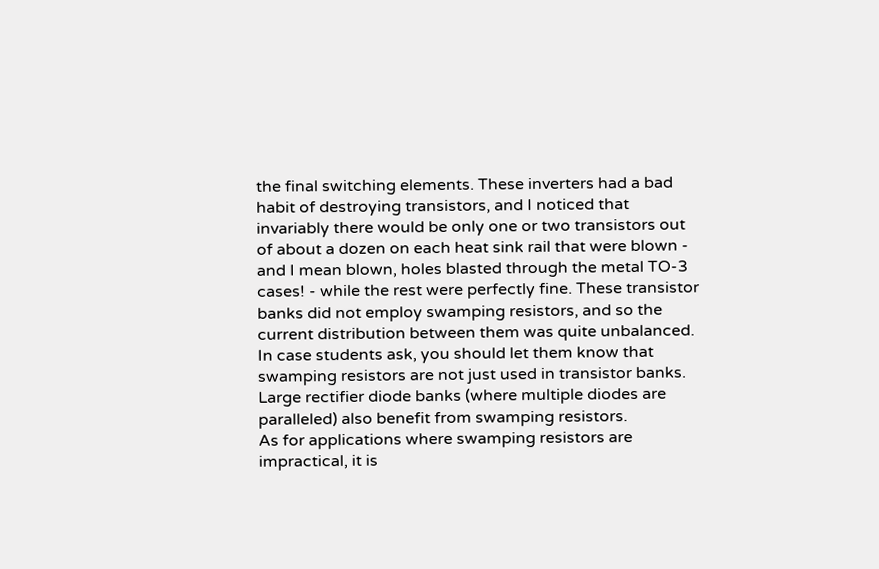the final switching elements. These inverters had a bad habit of destroying transistors, and I noticed that invariably there would be only one or two transistors out of about a dozen on each heat sink rail that were blown - and I mean blown, holes blasted through the metal TO-3 cases! - while the rest were perfectly fine. These transistor banks did not employ swamping resistors, and so the current distribution between them was quite unbalanced.
In case students ask, you should let them know that swamping resistors are not just used in transistor banks. Large rectifier diode banks (where multiple diodes are paralleled) also benefit from swamping resistors.
As for applications where swamping resistors are impractical, it is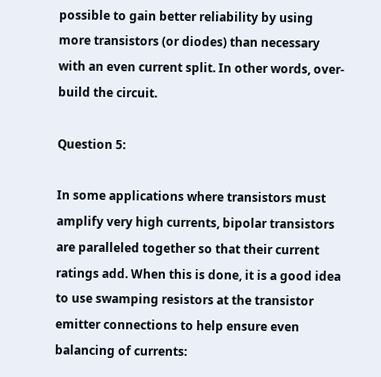possible to gain better reliability by using more transistors (or diodes) than necessary with an even current split. In other words, over-build the circuit.

Question 5:

In some applications where transistors must amplify very high currents, bipolar transistors are paralleled together so that their current ratings add. When this is done, it is a good idea to use swamping resistors at the transistor emitter connections to help ensure even balancing of currents: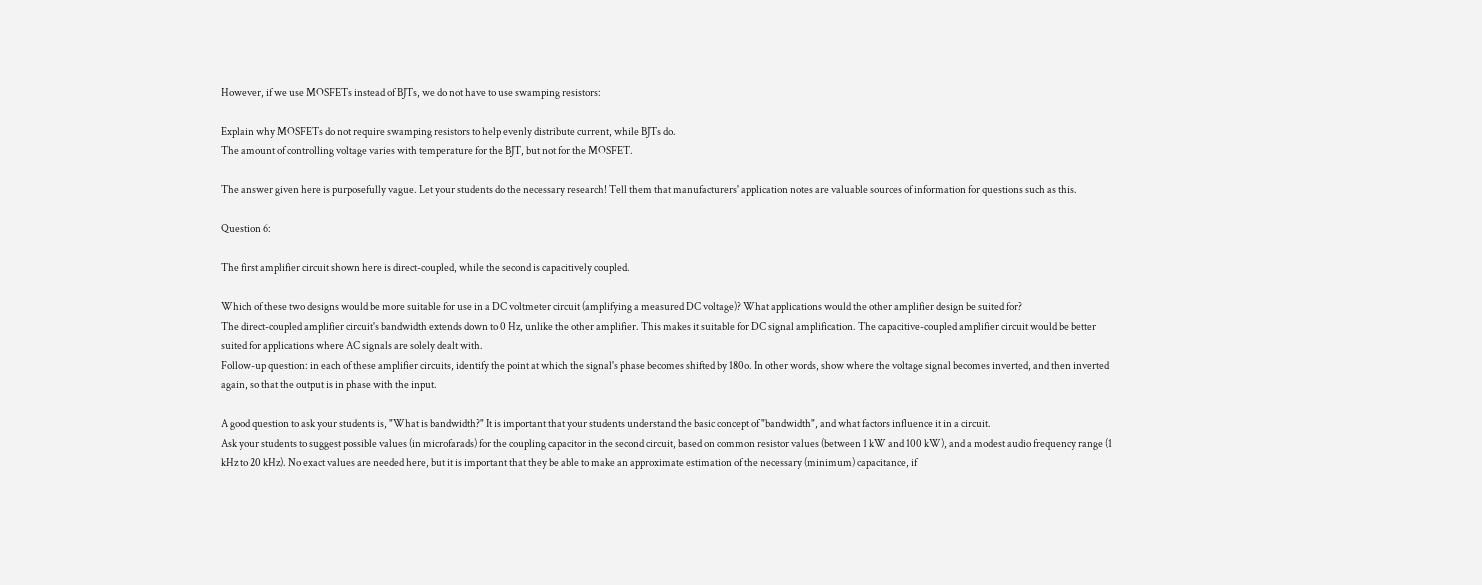However, if we use MOSFETs instead of BJTs, we do not have to use swamping resistors:

Explain why MOSFETs do not require swamping resistors to help evenly distribute current, while BJTs do.
The amount of controlling voltage varies with temperature for the BJT, but not for the MOSFET.

The answer given here is purposefully vague. Let your students do the necessary research! Tell them that manufacturers' application notes are valuable sources of information for questions such as this.

Question 6:

The first amplifier circuit shown here is direct-coupled, while the second is capacitively coupled.

Which of these two designs would be more suitable for use in a DC voltmeter circuit (amplifying a measured DC voltage)? What applications would the other amplifier design be suited for?
The direct-coupled amplifier circuit's bandwidth extends down to 0 Hz, unlike the other amplifier. This makes it suitable for DC signal amplification. The capacitive-coupled amplifier circuit would be better suited for applications where AC signals are solely dealt with.
Follow-up question: in each of these amplifier circuits, identify the point at which the signal's phase becomes shifted by 180o. In other words, show where the voltage signal becomes inverted, and then inverted again, so that the output is in phase with the input.

A good question to ask your students is, "What is bandwidth?" It is important that your students understand the basic concept of "bandwidth", and what factors influence it in a circuit.
Ask your students to suggest possible values (in microfarads) for the coupling capacitor in the second circuit, based on common resistor values (between 1 kW and 100 kW), and a modest audio frequency range (1 kHz to 20 kHz). No exact values are needed here, but it is important that they be able to make an approximate estimation of the necessary (minimum) capacitance, if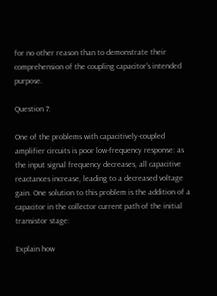for no other reason than to demonstrate their comprehension of the coupling capacitor's intended purpose.

Question 7:

One of the problems with capacitively-coupled amplifier circuits is poor low-frequency response: as the input signal frequency decreases, all capacitive reactances increase, leading to a decreased voltage gain. One solution to this problem is the addition of a capacitor in the collector current path of the initial transistor stage:

Explain how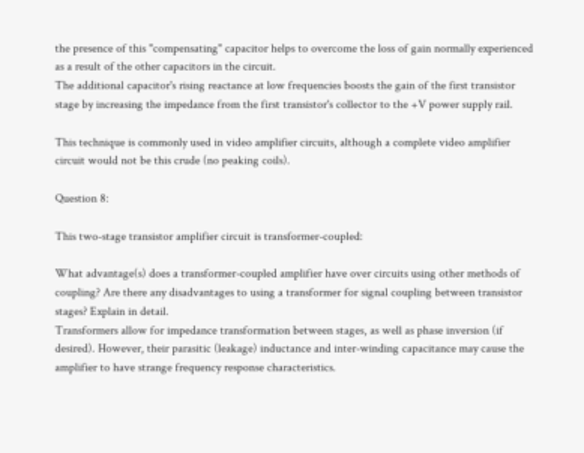the presence of this "compensating" capacitor helps to overcome the loss of gain normally experienced as a result of the other capacitors in the circuit.
The additional capacitor's rising reactance at low frequencies boosts the gain of the first transistor stage by increasing the impedance from the first transistor's collector to the +V power supply rail.

This technique is commonly used in video amplifier circuits, although a complete video amplifier circuit would not be this crude (no peaking coils).

Question 8:

This two-stage transistor amplifier circuit is transformer-coupled:

What advantage(s) does a transformer-coupled amplifier have over circuits using other methods of coupling? Are there any disadvantages to using a transformer for signal coupling between transistor stages? Explain in detail.
Transformers allow for impedance transformation between stages, as well as phase inversion (if desired). However, their parasitic (leakage) inductance and inter-winding capacitance may cause the amplifier to have strange frequency response characteristics.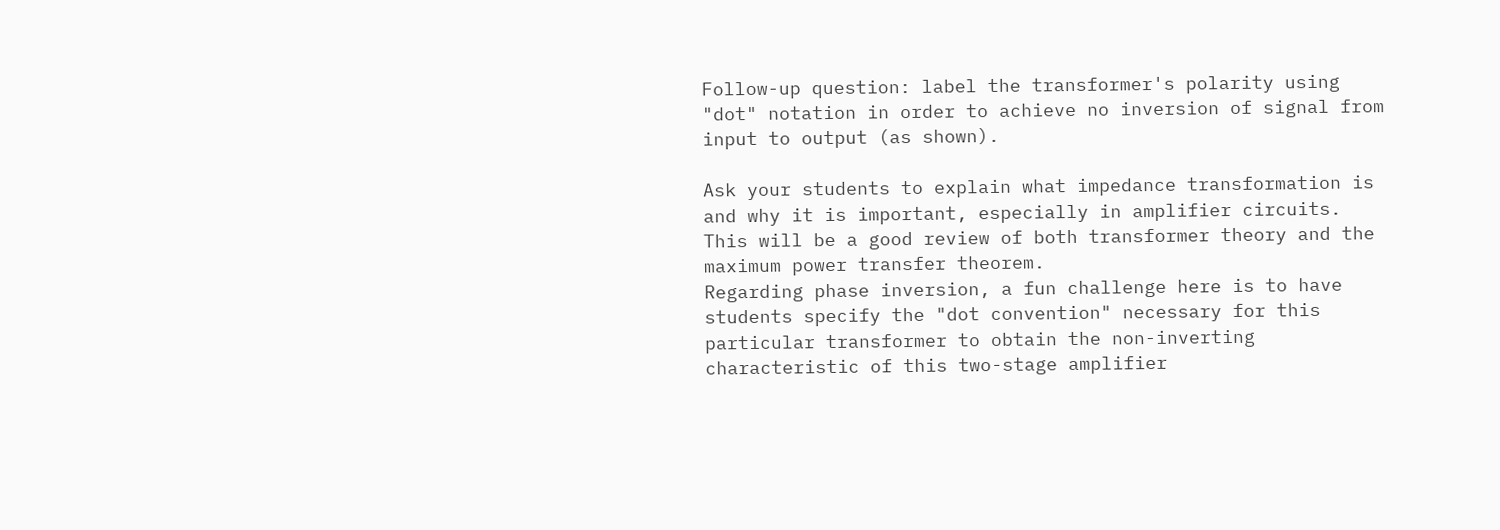Follow-up question: label the transformer's polarity using "dot" notation in order to achieve no inversion of signal from input to output (as shown).

Ask your students to explain what impedance transformation is and why it is important, especially in amplifier circuits. This will be a good review of both transformer theory and the maximum power transfer theorem.
Regarding phase inversion, a fun challenge here is to have students specify the "dot convention" necessary for this particular transformer to obtain the non-inverting characteristic of this two-stage amplifier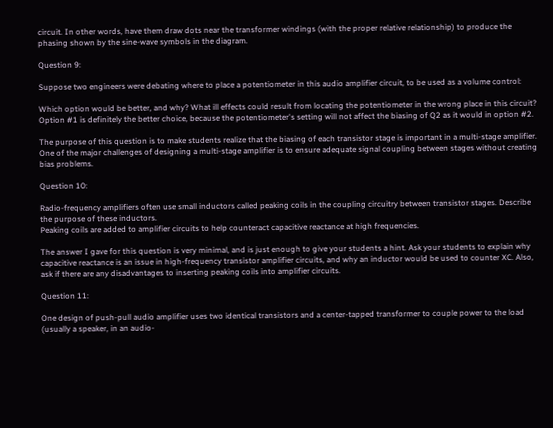circuit. In other words, have them draw dots near the transformer windings (with the proper relative relationship) to produce the phasing shown by the sine-wave symbols in the diagram.

Question 9:

Suppose two engineers were debating where to place a potentiometer in this audio amplifier circuit, to be used as a volume control:

Which option would be better, and why? What ill effects could result from locating the potentiometer in the wrong place in this circuit?
Option #1 is definitely the better choice, because the potentiometer's setting will not affect the biasing of Q2 as it would in option #2.

The purpose of this question is to make students realize that the biasing of each transistor stage is important in a multi-stage amplifier. One of the major challenges of designing a multi-stage amplifier is to ensure adequate signal coupling between stages without creating bias problems.

Question 10:

Radio-frequency amplifiers often use small inductors called peaking coils in the coupling circuitry between transistor stages. Describe the purpose of these inductors.
Peaking coils are added to amplifier circuits to help counteract capacitive reactance at high frequencies.

The answer I gave for this question is very minimal, and is just enough to give your students a hint. Ask your students to explain why capacitive reactance is an issue in high-frequency transistor amplifier circuits, and why an inductor would be used to counter XC. Also, ask if there are any disadvantages to inserting peaking coils into amplifier circuits.

Question 11:

One design of push-pull audio amplifier uses two identical transistors and a center-tapped transformer to couple power to the load (usually a speaker, in an audio-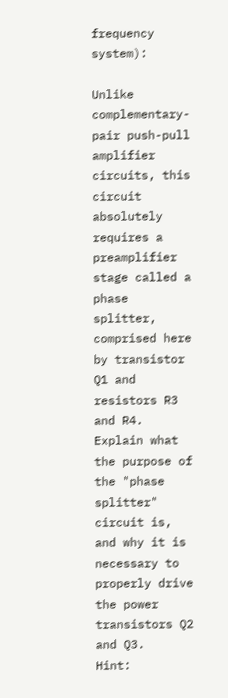frequency system):

Unlike complementary-pair push-pull amplifier circuits, this circuit absolutely requires a preamplifier stage called a phase splitter, comprised here by transistor Q1 and resistors R3 and R4.
Explain what the purpose of the "phase splitter" circuit is, and why it is necessary to properly drive the power transistors Q2 and Q3.
Hint: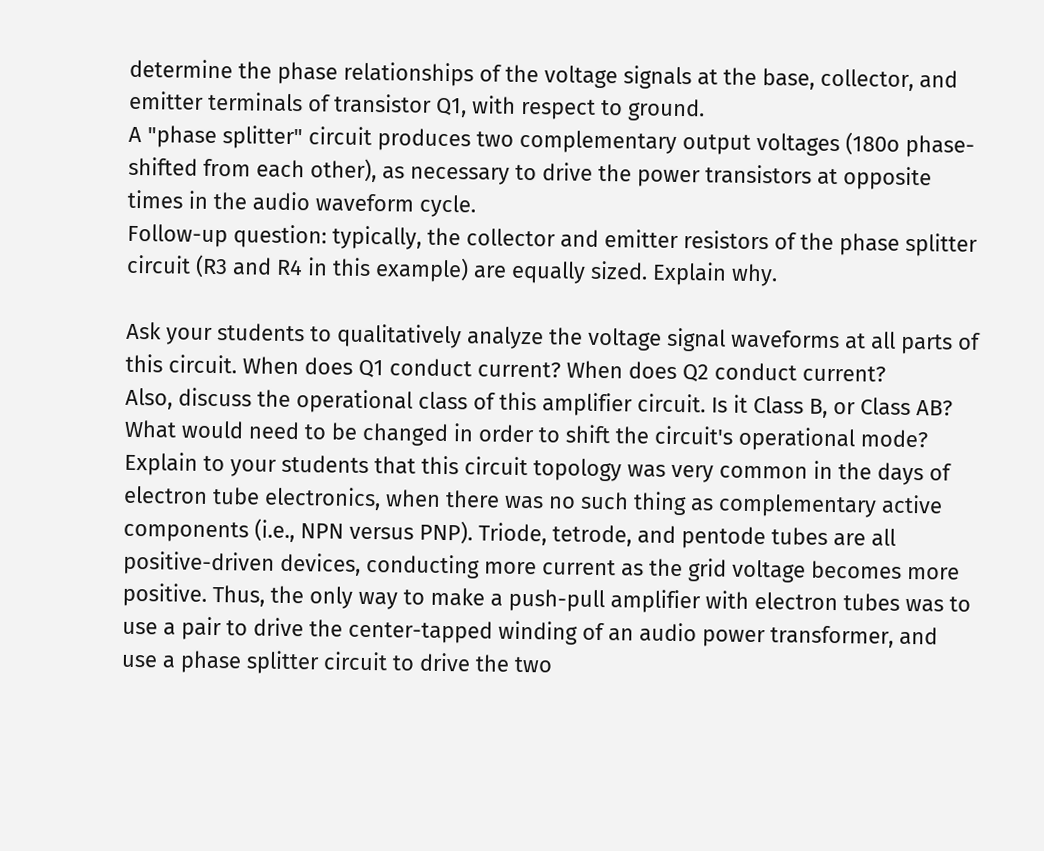determine the phase relationships of the voltage signals at the base, collector, and emitter terminals of transistor Q1, with respect to ground.
A "phase splitter" circuit produces two complementary output voltages (180o phase-shifted from each other), as necessary to drive the power transistors at opposite times in the audio waveform cycle.
Follow-up question: typically, the collector and emitter resistors of the phase splitter circuit (R3 and R4 in this example) are equally sized. Explain why.

Ask your students to qualitatively analyze the voltage signal waveforms at all parts of this circuit. When does Q1 conduct current? When does Q2 conduct current?
Also, discuss the operational class of this amplifier circuit. Is it Class B, or Class AB? What would need to be changed in order to shift the circuit's operational mode?
Explain to your students that this circuit topology was very common in the days of electron tube electronics, when there was no such thing as complementary active components (i.e., NPN versus PNP). Triode, tetrode, and pentode tubes are all positive-driven devices, conducting more current as the grid voltage becomes more positive. Thus, the only way to make a push-pull amplifier with electron tubes was to use a pair to drive the center-tapped winding of an audio power transformer, and use a phase splitter circuit to drive the two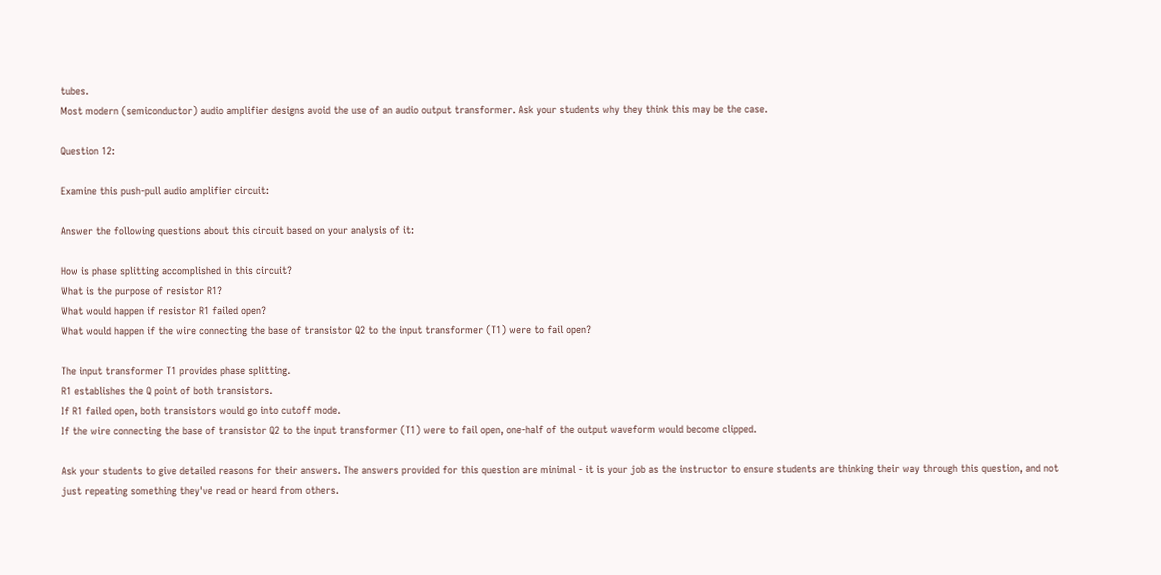tubes.
Most modern (semiconductor) audio amplifier designs avoid the use of an audio output transformer. Ask your students why they think this may be the case.

Question 12:

Examine this push-pull audio amplifier circuit:

Answer the following questions about this circuit based on your analysis of it:

How is phase splitting accomplished in this circuit?
What is the purpose of resistor R1?
What would happen if resistor R1 failed open?
What would happen if the wire connecting the base of transistor Q2 to the input transformer (T1) were to fail open?

The input transformer T1 provides phase splitting.
R1 establishes the Q point of both transistors.
If R1 failed open, both transistors would go into cutoff mode.
If the wire connecting the base of transistor Q2 to the input transformer (T1) were to fail open, one-half of the output waveform would become clipped.

Ask your students to give detailed reasons for their answers. The answers provided for this question are minimal - it is your job as the instructor to ensure students are thinking their way through this question, and not just repeating something they've read or heard from others.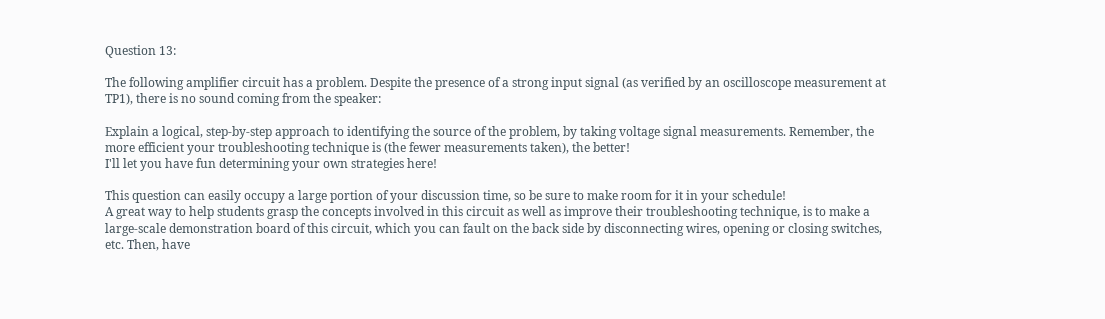Question 13:

The following amplifier circuit has a problem. Despite the presence of a strong input signal (as verified by an oscilloscope measurement at TP1), there is no sound coming from the speaker:

Explain a logical, step-by-step approach to identifying the source of the problem, by taking voltage signal measurements. Remember, the more efficient your troubleshooting technique is (the fewer measurements taken), the better!
I'll let you have fun determining your own strategies here!

This question can easily occupy a large portion of your discussion time, so be sure to make room for it in your schedule!
A great way to help students grasp the concepts involved in this circuit as well as improve their troubleshooting technique, is to make a large-scale demonstration board of this circuit, which you can fault on the back side by disconnecting wires, opening or closing switches, etc. Then, have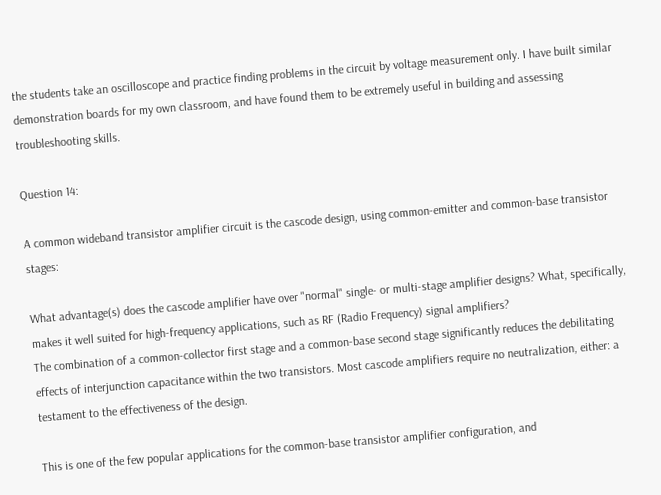the students take an oscilloscope and practice finding problems in the circuit by voltage measurement only. I have built similar demonstration boards for my own classroom, and have found them to be extremely useful in building and assessing troubleshooting skills.

Question 14:

A common wideband transistor amplifier circuit is the cascode design, using common-emitter and common-base transistor stages:

What advantage(s) does the cascode amplifier have over "normal" single- or multi-stage amplifier designs? What, specifically, makes it well suited for high-frequency applications, such as RF (Radio Frequency) signal amplifiers?
The combination of a common-collector first stage and a common-base second stage significantly reduces the debilitating effects of interjunction capacitance within the two transistors. Most cascode amplifiers require no neutralization, either: a testament to the effectiveness of the design.

This is one of the few popular applications for the common-base transistor amplifier configuration, and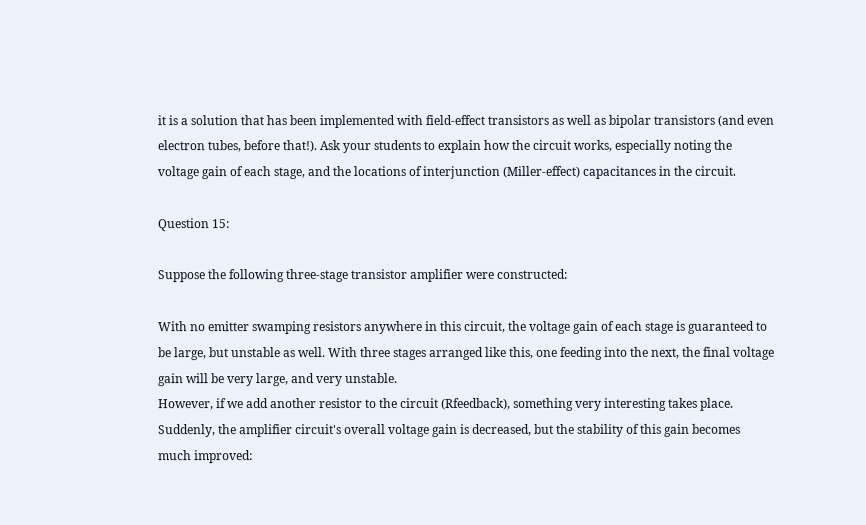it is a solution that has been implemented with field-effect transistors as well as bipolar transistors (and even electron tubes, before that!). Ask your students to explain how the circuit works, especially noting the voltage gain of each stage, and the locations of interjunction (Miller-effect) capacitances in the circuit.

Question 15:

Suppose the following three-stage transistor amplifier were constructed:

With no emitter swamping resistors anywhere in this circuit, the voltage gain of each stage is guaranteed to be large, but unstable as well. With three stages arranged like this, one feeding into the next, the final voltage gain will be very large, and very unstable.
However, if we add another resistor to the circuit (Rfeedback), something very interesting takes place. Suddenly, the amplifier circuit's overall voltage gain is decreased, but the stability of this gain becomes much improved: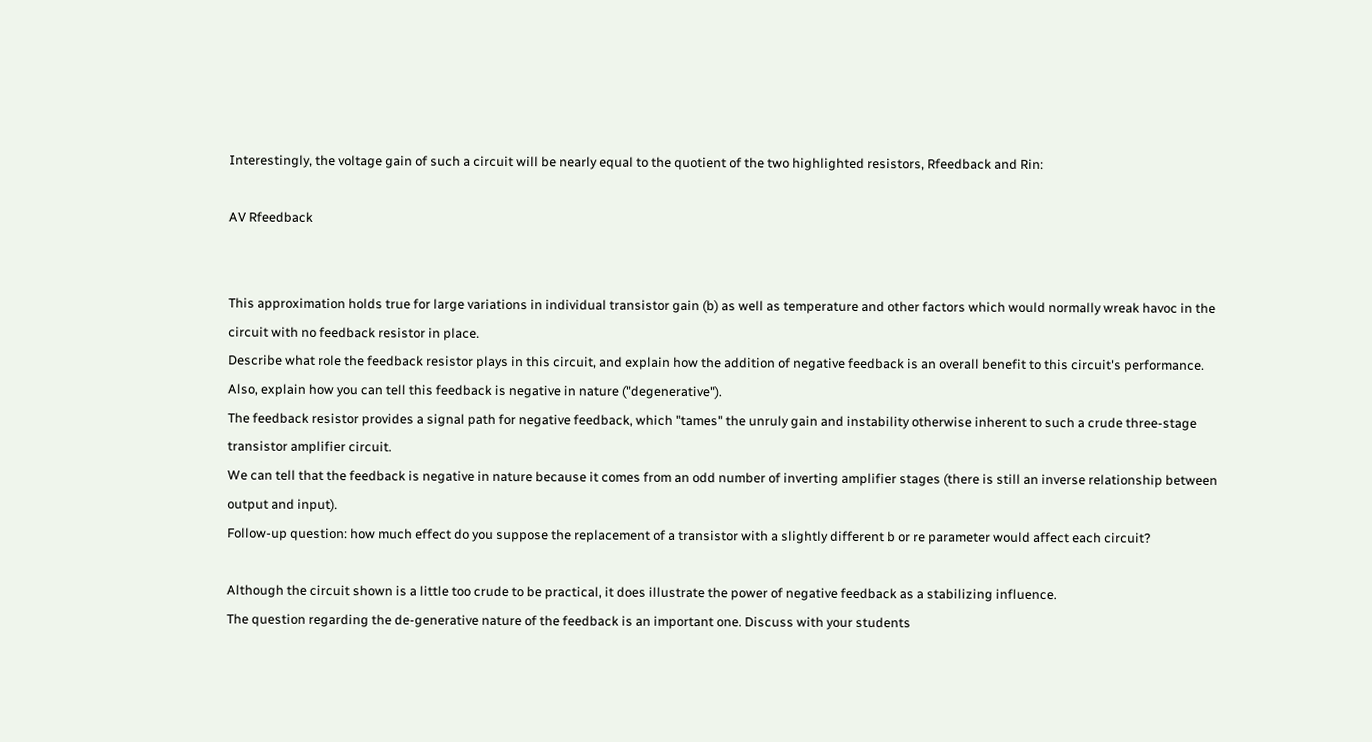Interestingly, the voltage gain of such a circuit will be nearly equal to the quotient of the two highlighted resistors, Rfeedback and Rin:

AV Rfeedback


This approximation holds true for large variations in individual transistor gain (b) as well as temperature and other factors which would normally wreak havoc in the circuit with no feedback resistor in place.
Describe what role the feedback resistor plays in this circuit, and explain how the addition of negative feedback is an overall benefit to this circuit's performance. Also, explain how you can tell this feedback is negative in nature ("degenerative").
The feedback resistor provides a signal path for negative feedback, which "tames" the unruly gain and instability otherwise inherent to such a crude three-stage transistor amplifier circuit.
We can tell that the feedback is negative in nature because it comes from an odd number of inverting amplifier stages (there is still an inverse relationship between output and input).
Follow-up question: how much effect do you suppose the replacement of a transistor with a slightly different b or re parameter would affect each circuit?

Although the circuit shown is a little too crude to be practical, it does illustrate the power of negative feedback as a stabilizing influence.
The question regarding the de-generative nature of the feedback is an important one. Discuss with your students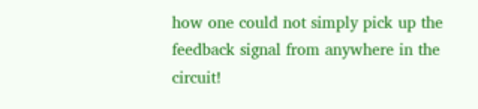how one could not simply pick up the feedback signal from anywhere in the circuit!